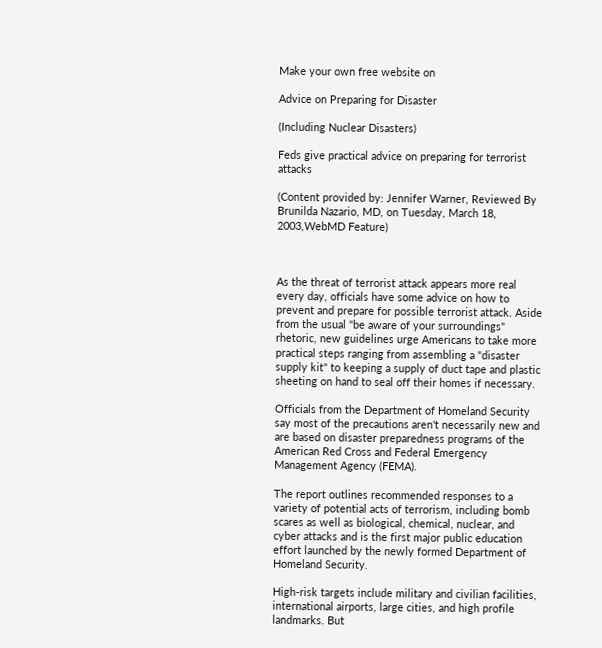Make your own free website on

Advice on Preparing for Disaster

(Including Nuclear Disasters)

Feds give practical advice on preparing for terrorist attacks

(Content provided by: Jennifer Warner, Reviewed By Brunilda Nazario, MD, on Tuesday, March 18, 2003,WebMD Feature)



As the threat of terrorist attack appears more real every day, officials have some advice on how to prevent and prepare for possible terrorist attack. Aside from the usual "be aware of your surroundings" rhetoric, new guidelines urge Americans to take more practical steps ranging from assembling a "disaster supply kit" to keeping a supply of duct tape and plastic sheeting on hand to seal off their homes if necessary.

Officials from the Department of Homeland Security say most of the precautions aren't necessarily new and are based on disaster preparedness programs of the American Red Cross and Federal Emergency Management Agency (FEMA).

The report outlines recommended responses to a variety of potential acts of terrorism, including bomb scares as well as biological, chemical, nuclear, and cyber attacks and is the first major public education effort launched by the newly formed Department of Homeland Security.

High-risk targets include military and civilian facilities, international airports, large cities, and high profile landmarks. But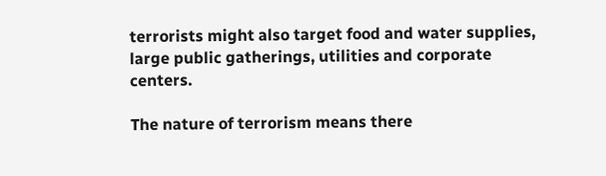terrorists might also target food and water supplies, large public gatherings, utilities and corporate centers.

The nature of terrorism means there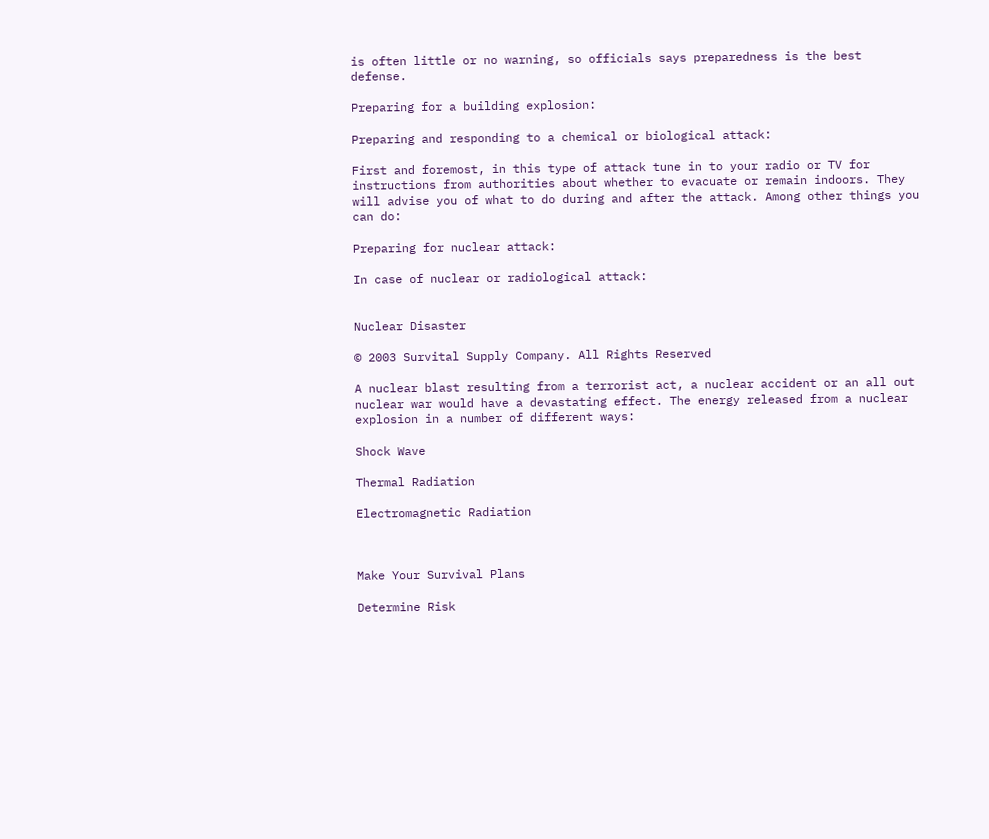is often little or no warning, so officials says preparedness is the best defense.

Preparing for a building explosion:

Preparing and responding to a chemical or biological attack:

First and foremost, in this type of attack tune in to your radio or TV for instructions from authorities about whether to evacuate or remain indoors. They will advise you of what to do during and after the attack. Among other things you can do:

Preparing for nuclear attack:

In case of nuclear or radiological attack:


Nuclear Disaster

© 2003 Survital Supply Company. All Rights Reserved

A nuclear blast resulting from a terrorist act, a nuclear accident or an all out nuclear war would have a devastating effect. The energy released from a nuclear explosion in a number of different ways:

Shock Wave

Thermal Radiation

Electromagnetic Radiation



Make Your Survival Plans

Determine Risk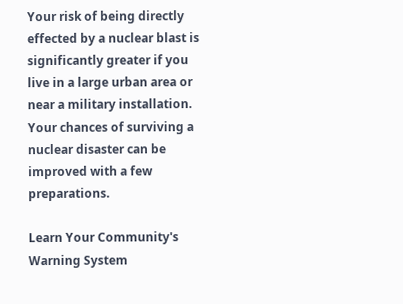Your risk of being directly effected by a nuclear blast is significantly greater if you live in a large urban area or near a military installation. Your chances of surviving a nuclear disaster can be improved with a few preparations.

Learn Your Community's Warning System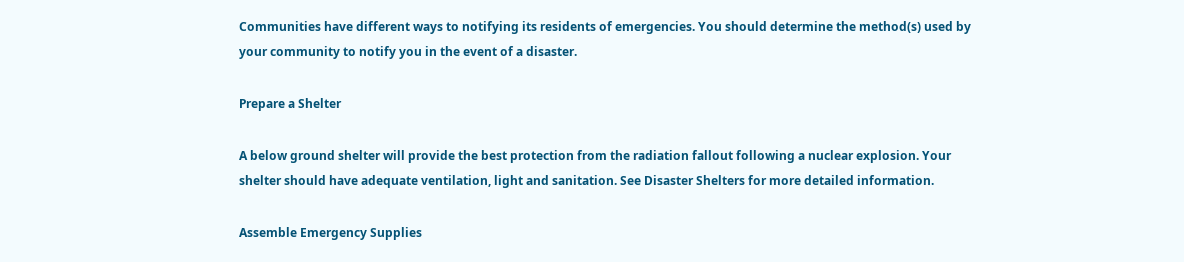Communities have different ways to notifying its residents of emergencies. You should determine the method(s) used by your community to notify you in the event of a disaster.

Prepare a Shelter

A below ground shelter will provide the best protection from the radiation fallout following a nuclear explosion. Your shelter should have adequate ventilation, light and sanitation. See Disaster Shelters for more detailed information.

Assemble Emergency Supplies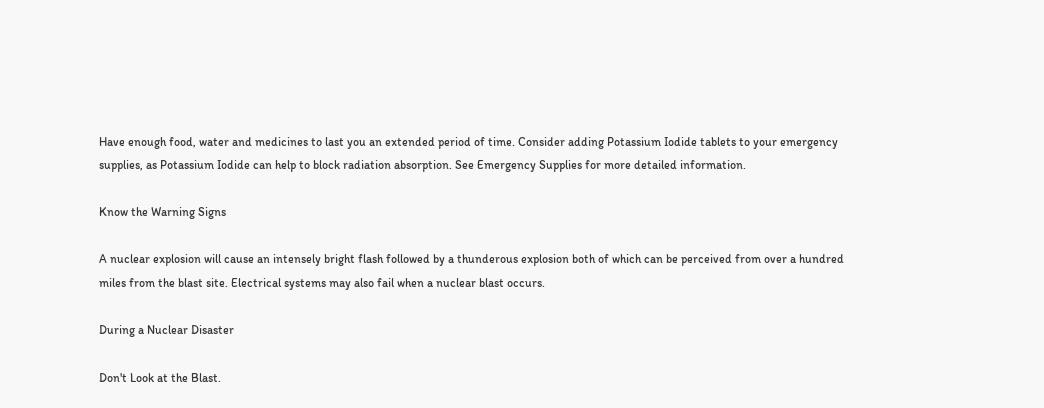Have enough food, water and medicines to last you an extended period of time. Consider adding Potassium Iodide tablets to your emergency supplies, as Potassium Iodide can help to block radiation absorption. See Emergency Supplies for more detailed information.

Know the Warning Signs

A nuclear explosion will cause an intensely bright flash followed by a thunderous explosion both of which can be perceived from over a hundred miles from the blast site. Electrical systems may also fail when a nuclear blast occurs.

During a Nuclear Disaster

Don't Look at the Blast.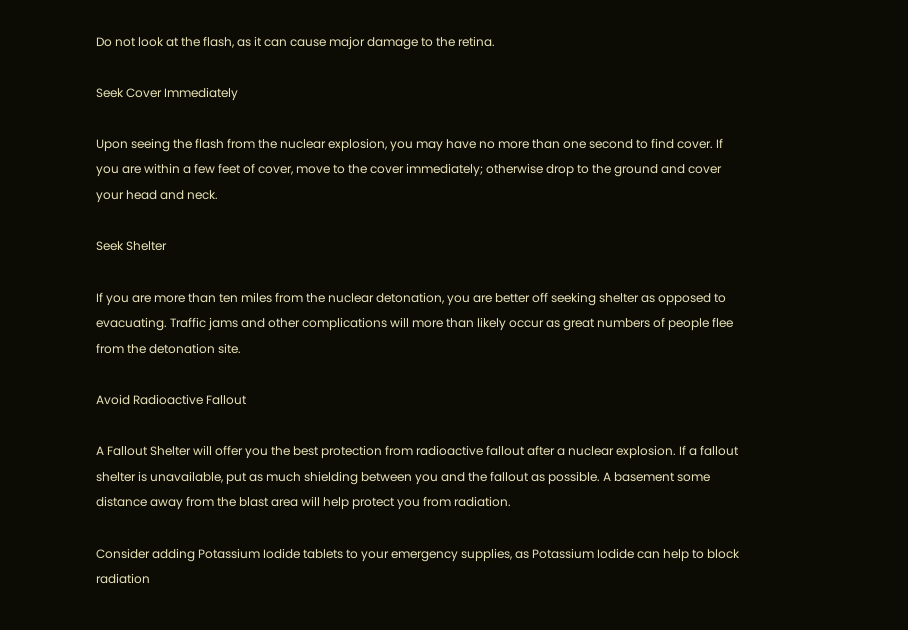Do not look at the flash, as it can cause major damage to the retina.

Seek Cover Immediately

Upon seeing the flash from the nuclear explosion, you may have no more than one second to find cover. If you are within a few feet of cover, move to the cover immediately; otherwise drop to the ground and cover your head and neck.

Seek Shelter

If you are more than ten miles from the nuclear detonation, you are better off seeking shelter as opposed to evacuating. Traffic jams and other complications will more than likely occur as great numbers of people flee from the detonation site.

Avoid Radioactive Fallout

A Fallout Shelter will offer you the best protection from radioactive fallout after a nuclear explosion. If a fallout shelter is unavailable, put as much shielding between you and the fallout as possible. A basement some distance away from the blast area will help protect you from radiation.

Consider adding Potassium Iodide tablets to your emergency supplies, as Potassium Iodide can help to block radiation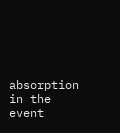absorption in the event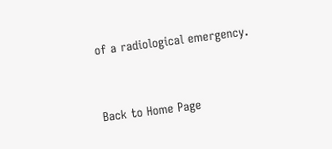of a radiological emergency.


Back to Home Page